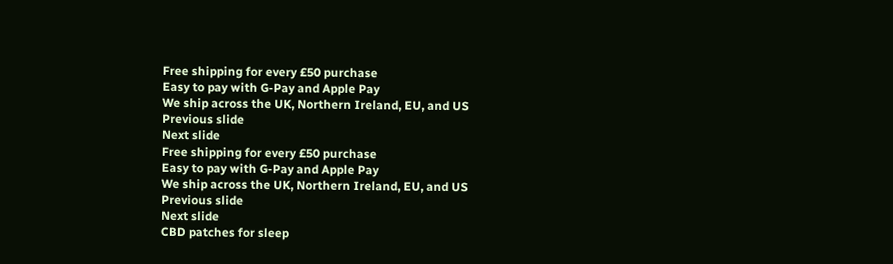Free shipping for every £50 purchase
Easy to pay with G-Pay and Apple Pay
We ship across the UK, Northern Ireland, EU, and US
Previous slide
Next slide
Free shipping for every £50 purchase
Easy to pay with G-Pay and Apple Pay
We ship across the UK, Northern Ireland, EU, and US
Previous slide
Next slide
CBD patches for sleep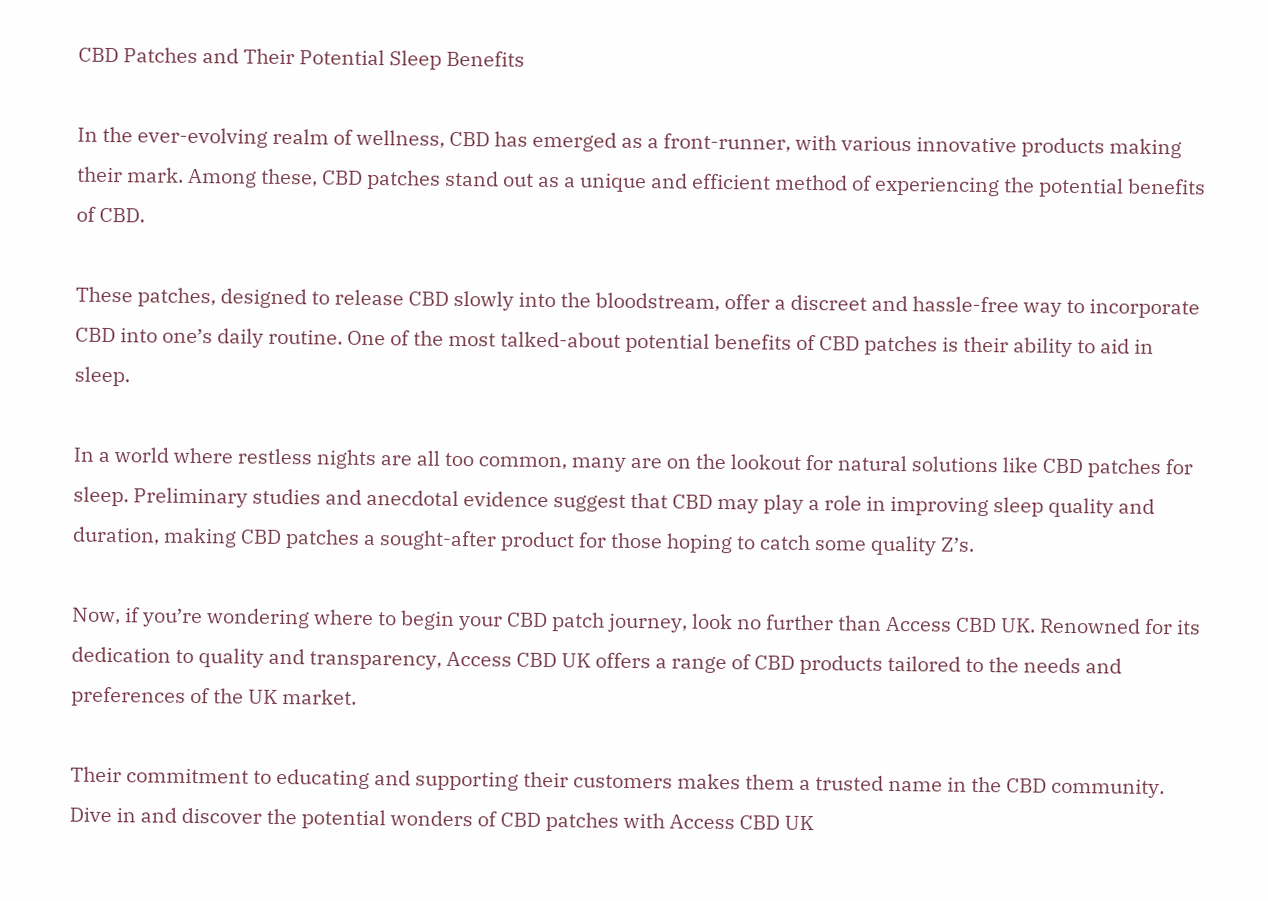CBD Patches and Their Potential Sleep Benefits

In the ever-evolving realm of wellness, CBD has emerged as a front-runner, with various innovative products making their mark. Among these, CBD patches stand out as a unique and efficient method of experiencing the potential benefits of CBD.

These patches, designed to release CBD slowly into the bloodstream, offer a discreet and hassle-free way to incorporate CBD into one’s daily routine. One of the most talked-about potential benefits of CBD patches is their ability to aid in sleep.

In a world where restless nights are all too common, many are on the lookout for natural solutions like CBD patches for sleep. Preliminary studies and anecdotal evidence suggest that CBD may play a role in improving sleep quality and duration, making CBD patches a sought-after product for those hoping to catch some quality Z’s.

Now, if you’re wondering where to begin your CBD patch journey, look no further than Access CBD UK. Renowned for its dedication to quality and transparency, Access CBD UK offers a range of CBD products tailored to the needs and preferences of the UK market.

Their commitment to educating and supporting their customers makes them a trusted name in the CBD community. Dive in and discover the potential wonders of CBD patches with Access CBD UK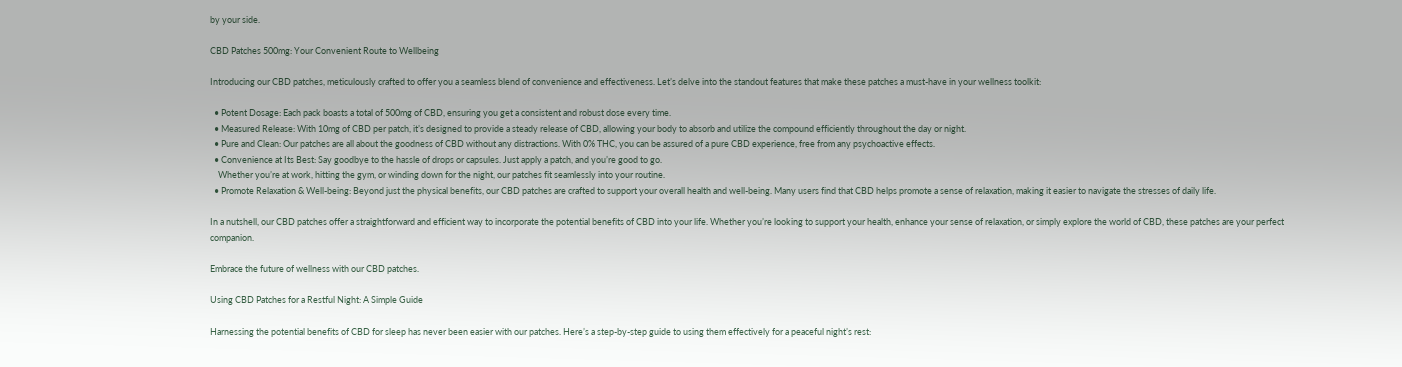by your side.

CBD Patches 500mg: Your Convenient Route to Wellbeing

Introducing our CBD patches, meticulously crafted to offer you a seamless blend of convenience and effectiveness. Let’s delve into the standout features that make these patches a must-have in your wellness toolkit:

  • Potent Dosage: Each pack boasts a total of 500mg of CBD, ensuring you get a consistent and robust dose every time.
  • Measured Release: With 10mg of CBD per patch, it’s designed to provide a steady release of CBD, allowing your body to absorb and utilize the compound efficiently throughout the day or night.
  • Pure and Clean: Our patches are all about the goodness of CBD without any distractions. With 0% THC, you can be assured of a pure CBD experience, free from any psychoactive effects.
  • Convenience at Its Best: Say goodbye to the hassle of drops or capsules. Just apply a patch, and you’re good to go.
    Whether you’re at work, hitting the gym, or winding down for the night, our patches fit seamlessly into your routine.
  • Promote Relaxation & Well-being: Beyond just the physical benefits, our CBD patches are crafted to support your overall health and well-being. Many users find that CBD helps promote a sense of relaxation, making it easier to navigate the stresses of daily life.

In a nutshell, our CBD patches offer a straightforward and efficient way to incorporate the potential benefits of CBD into your life. Whether you’re looking to support your health, enhance your sense of relaxation, or simply explore the world of CBD, these patches are your perfect companion.

Embrace the future of wellness with our CBD patches.

Using CBD Patches for a Restful Night: A Simple Guide

Harnessing the potential benefits of CBD for sleep has never been easier with our patches. Here’s a step-by-step guide to using them effectively for a peaceful night’s rest: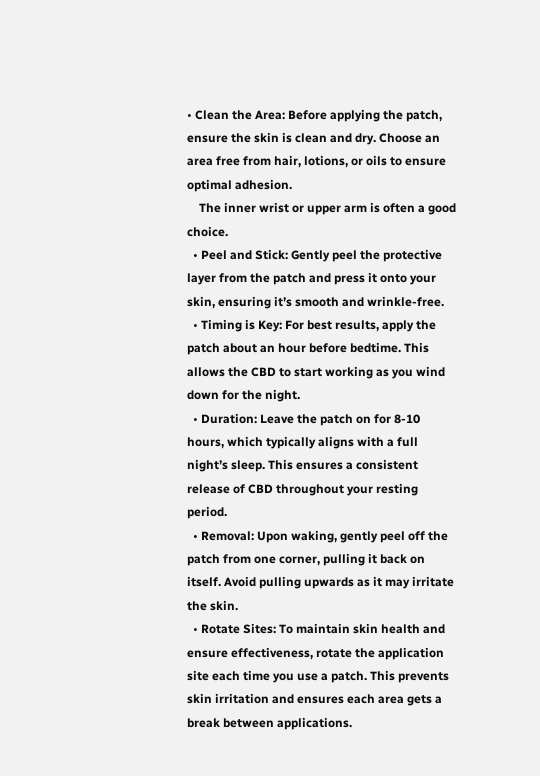• Clean the Area: Before applying the patch, ensure the skin is clean and dry. Choose an area free from hair, lotions, or oils to ensure optimal adhesion.
    The inner wrist or upper arm is often a good choice.
  • Peel and Stick: Gently peel the protective layer from the patch and press it onto your skin, ensuring it’s smooth and wrinkle-free.
  • Timing is Key: For best results, apply the patch about an hour before bedtime. This allows the CBD to start working as you wind down for the night.
  • Duration: Leave the patch on for 8-10 hours, which typically aligns with a full night’s sleep. This ensures a consistent release of CBD throughout your resting period.
  • Removal: Upon waking, gently peel off the patch from one corner, pulling it back on itself. Avoid pulling upwards as it may irritate the skin.
  • Rotate Sites: To maintain skin health and ensure effectiveness, rotate the application site each time you use a patch. This prevents skin irritation and ensures each area gets a break between applications.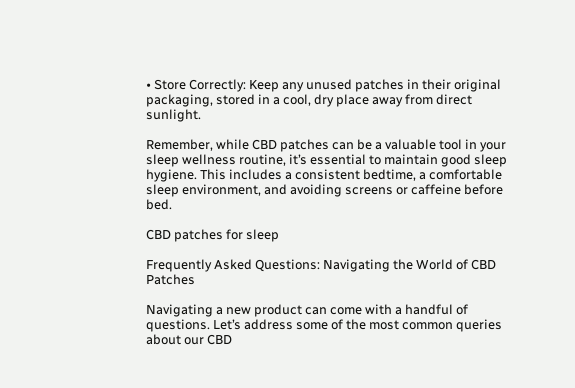• Store Correctly: Keep any unused patches in their original packaging, stored in a cool, dry place away from direct sunlight.

Remember, while CBD patches can be a valuable tool in your sleep wellness routine, it’s essential to maintain good sleep hygiene. This includes a consistent bedtime, a comfortable sleep environment, and avoiding screens or caffeine before bed.

CBD patches for sleep

Frequently Asked Questions: Navigating the World of CBD Patches

Navigating a new product can come with a handful of questions. Let’s address some of the most common queries about our CBD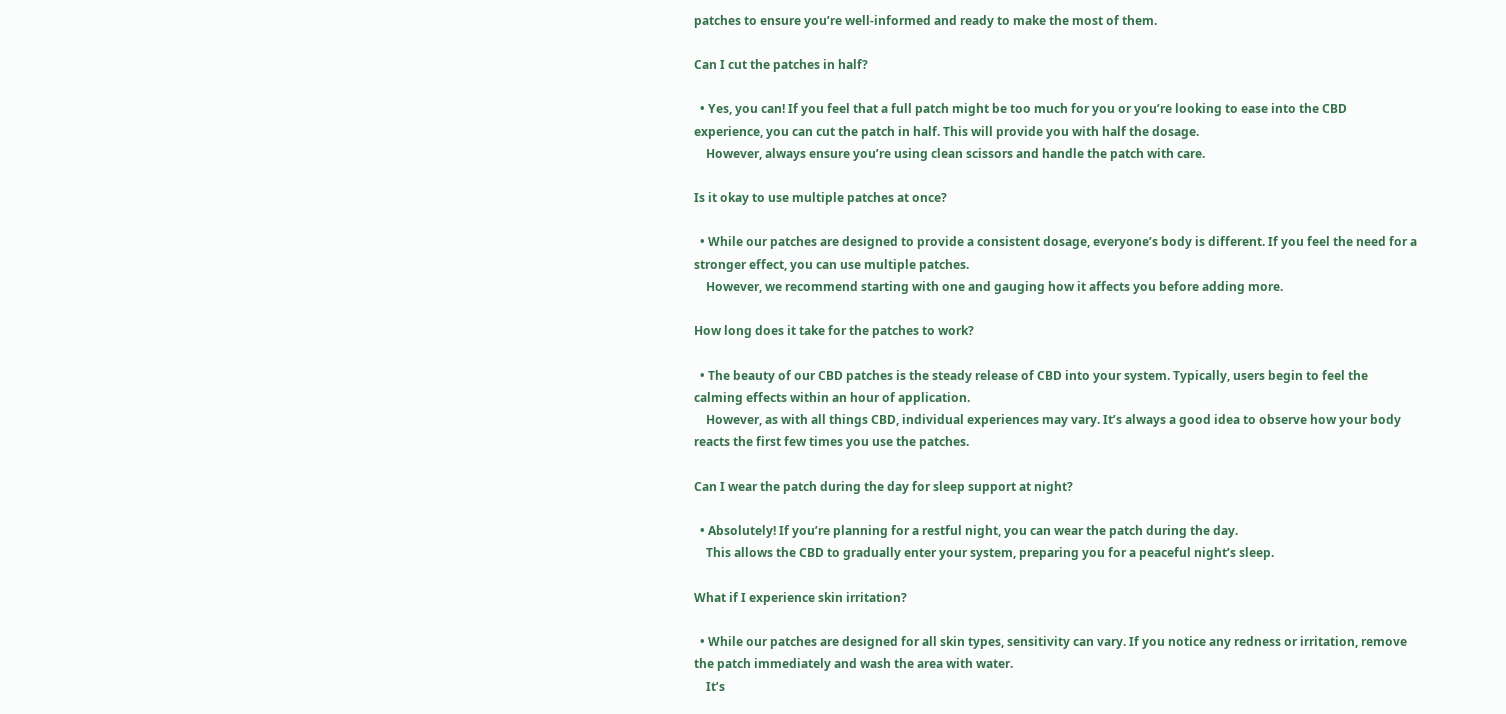patches to ensure you’re well-informed and ready to make the most of them.

Can I cut the patches in half?

  • Yes, you can! If you feel that a full patch might be too much for you or you’re looking to ease into the CBD experience, you can cut the patch in half. This will provide you with half the dosage.
    However, always ensure you’re using clean scissors and handle the patch with care.

Is it okay to use multiple patches at once?

  • While our patches are designed to provide a consistent dosage, everyone’s body is different. If you feel the need for a stronger effect, you can use multiple patches.
    However, we recommend starting with one and gauging how it affects you before adding more.

How long does it take for the patches to work?

  • The beauty of our CBD patches is the steady release of CBD into your system. Typically, users begin to feel the calming effects within an hour of application.
    However, as with all things CBD, individual experiences may vary. It’s always a good idea to observe how your body reacts the first few times you use the patches.

Can I wear the patch during the day for sleep support at night?

  • Absolutely! If you’re planning for a restful night, you can wear the patch during the day.
    This allows the CBD to gradually enter your system, preparing you for a peaceful night’s sleep.

What if I experience skin irritation?

  • While our patches are designed for all skin types, sensitivity can vary. If you notice any redness or irritation, remove the patch immediately and wash the area with water.
    It’s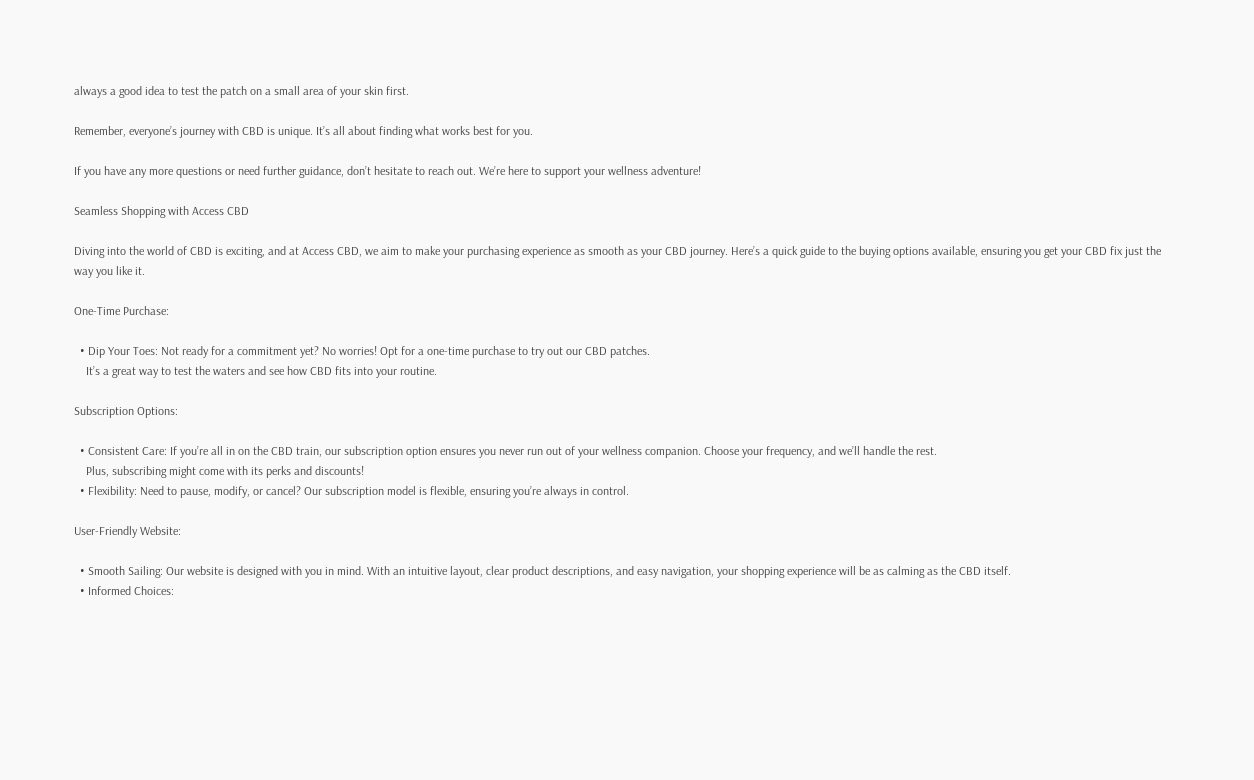always a good idea to test the patch on a small area of your skin first.

Remember, everyone’s journey with CBD is unique. It’s all about finding what works best for you.

If you have any more questions or need further guidance, don’t hesitate to reach out. We’re here to support your wellness adventure!

Seamless Shopping with Access CBD

Diving into the world of CBD is exciting, and at Access CBD, we aim to make your purchasing experience as smooth as your CBD journey. Here’s a quick guide to the buying options available, ensuring you get your CBD fix just the way you like it.

One-Time Purchase:

  • Dip Your Toes: Not ready for a commitment yet? No worries! Opt for a one-time purchase to try out our CBD patches.
    It’s a great way to test the waters and see how CBD fits into your routine.

Subscription Options:

  • Consistent Care: If you’re all in on the CBD train, our subscription option ensures you never run out of your wellness companion. Choose your frequency, and we’ll handle the rest.
    Plus, subscribing might come with its perks and discounts!
  • Flexibility: Need to pause, modify, or cancel? Our subscription model is flexible, ensuring you’re always in control.

User-Friendly Website:

  • Smooth Sailing: Our website is designed with you in mind. With an intuitive layout, clear product descriptions, and easy navigation, your shopping experience will be as calming as the CBD itself.
  • Informed Choices: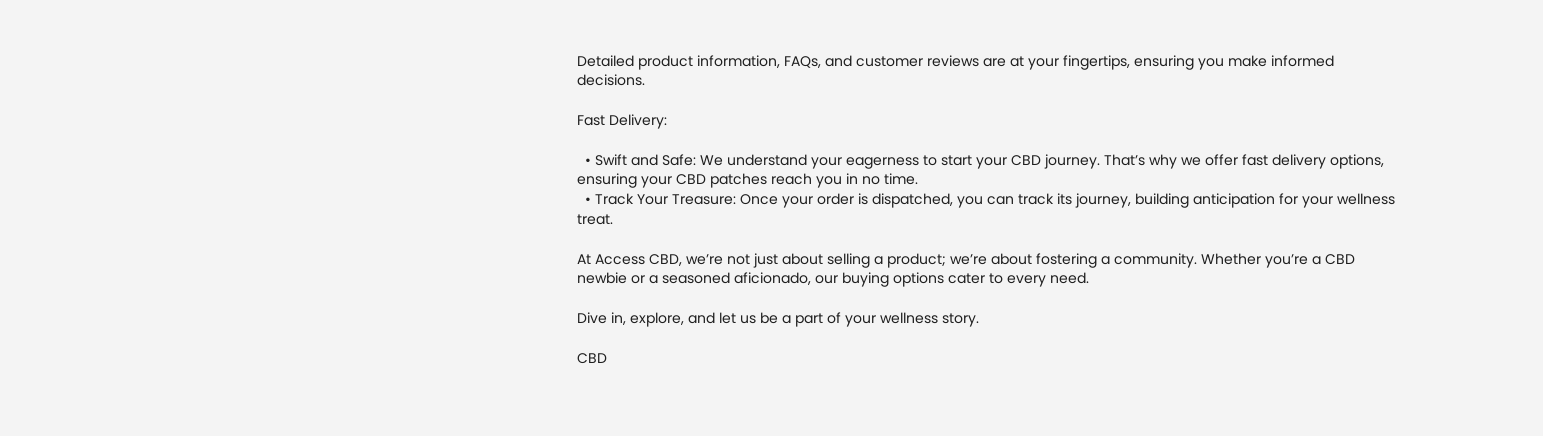Detailed product information, FAQs, and customer reviews are at your fingertips, ensuring you make informed decisions.

Fast Delivery:

  • Swift and Safe: We understand your eagerness to start your CBD journey. That’s why we offer fast delivery options, ensuring your CBD patches reach you in no time.
  • Track Your Treasure: Once your order is dispatched, you can track its journey, building anticipation for your wellness treat.

At Access CBD, we’re not just about selling a product; we’re about fostering a community. Whether you’re a CBD newbie or a seasoned aficionado, our buying options cater to every need.

Dive in, explore, and let us be a part of your wellness story.

CBD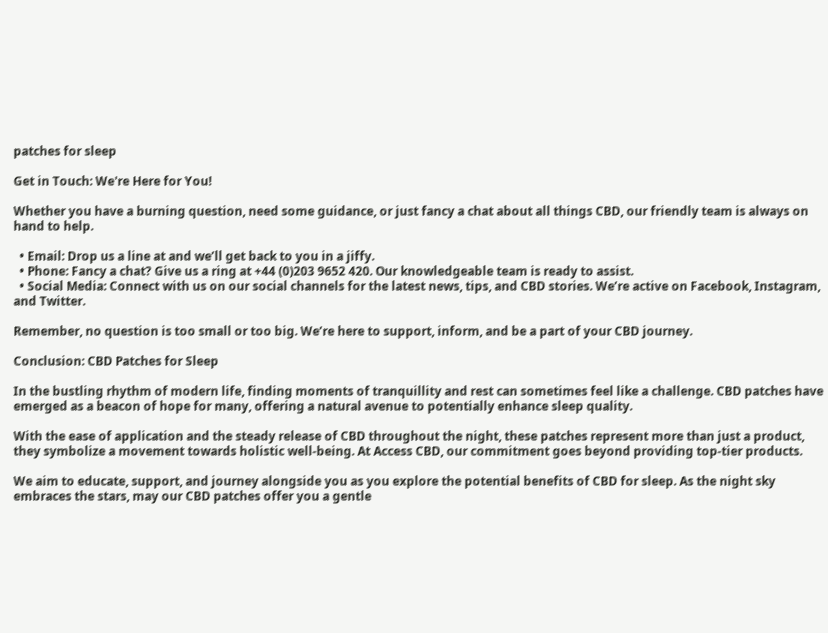patches for sleep

Get in Touch: We're Here for You!

Whether you have a burning question, need some guidance, or just fancy a chat about all things CBD, our friendly team is always on hand to help.

  • Email: Drop us a line at and we’ll get back to you in a jiffy.
  • Phone: Fancy a chat? Give us a ring at +44 (0)203 9652 420. Our knowledgeable team is ready to assist.
  • Social Media: Connect with us on our social channels for the latest news, tips, and CBD stories. We’re active on Facebook, Instagram, and Twitter.

Remember, no question is too small or too big. We’re here to support, inform, and be a part of your CBD journey.

Conclusion: CBD Patches for Sleep

In the bustling rhythm of modern life, finding moments of tranquillity and rest can sometimes feel like a challenge. CBD patches have emerged as a beacon of hope for many, offering a natural avenue to potentially enhance sleep quality.

With the ease of application and the steady release of CBD throughout the night, these patches represent more than just a product, they symbolize a movement towards holistic well-being. At Access CBD, our commitment goes beyond providing top-tier products.

We aim to educate, support, and journey alongside you as you explore the potential benefits of CBD for sleep. As the night sky embraces the stars, may our CBD patches offer you a gentle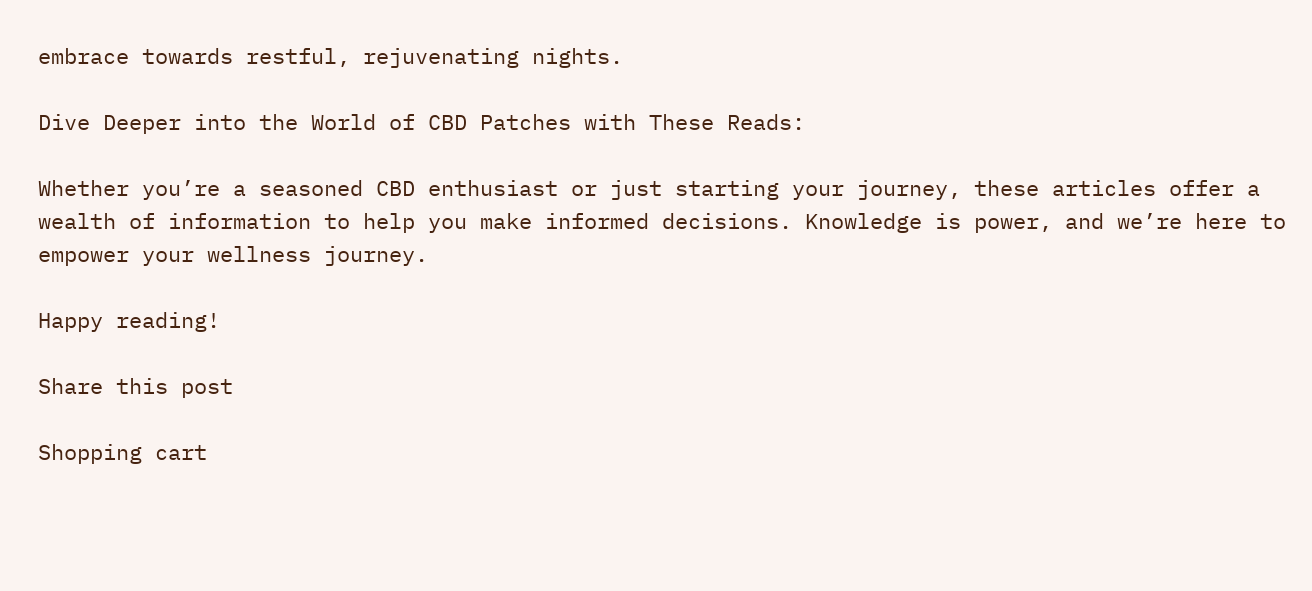embrace towards restful, rejuvenating nights.

Dive Deeper into the World of CBD Patches with These Reads:

Whether you’re a seasoned CBD enthusiast or just starting your journey, these articles offer a wealth of information to help you make informed decisions. Knowledge is power, and we’re here to empower your wellness journey.

Happy reading!

Share this post

Shopping cart